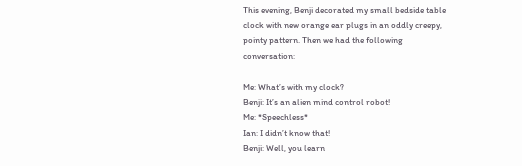This evening, Benji decorated my small bedside table clock with new orange ear plugs in an oddly creepy, pointy pattern. Then we had the following conversation:

Me: What’s with my clock?
Benji: It’s an alien mind control robot!
Me: *Speechless*
Ian: I didn’t know that!
Benji: Well, you learn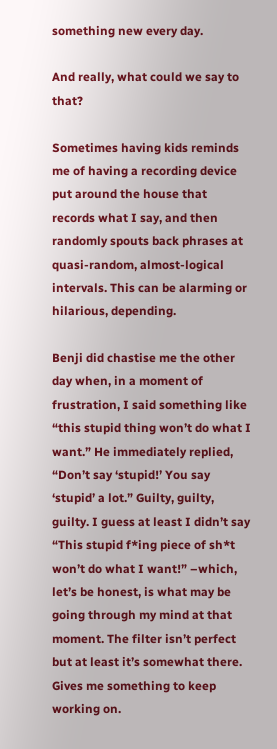something new every day.

And really, what could we say to that?

Sometimes having kids reminds me of having a recording device put around the house that records what I say, and then randomly spouts back phrases at quasi-random, almost-logical intervals. This can be alarming or hilarious, depending.

Benji did chastise me the other day when, in a moment of frustration, I said something like “this stupid thing won’t do what I want.” He immediately replied, “Don’t say ‘stupid!’ You say ‘stupid’ a lot.” Guilty, guilty, guilty. I guess at least I didn’t say “This stupid f*ing piece of sh*t won’t do what I want!” –which, let’s be honest, is what may be going through my mind at that moment. The filter isn’t perfect but at least it’s somewhat there. Gives me something to keep working on.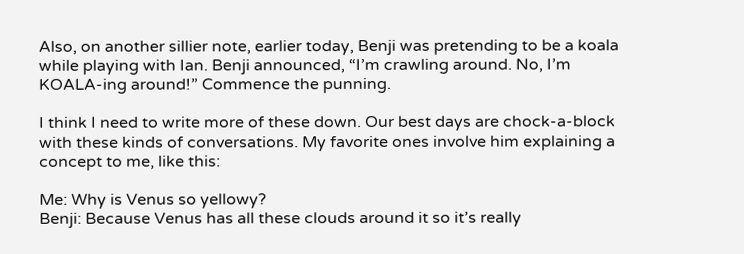Also, on another sillier note, earlier today, Benji was pretending to be a koala while playing with Ian. Benji announced, “I’m crawling around. No, I’m KOALA-ing around!” Commence the punning.

I think I need to write more of these down. Our best days are chock-a-block with these kinds of conversations. My favorite ones involve him explaining a concept to me, like this:

Me: Why is Venus so yellowy?
Benji: Because Venus has all these clouds around it so it’s really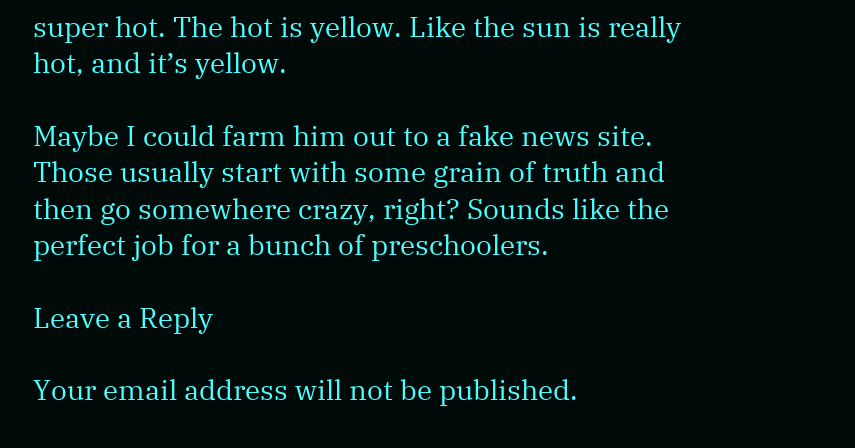super hot. The hot is yellow. Like the sun is really hot, and it’s yellow.

Maybe I could farm him out to a fake news site. Those usually start with some grain of truth and then go somewhere crazy, right? Sounds like the perfect job for a bunch of preschoolers.

Leave a Reply

Your email address will not be published.